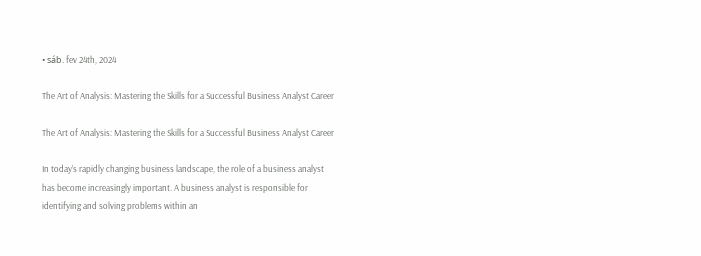• sáb. fev 24th, 2024

The Art of Analysis: Mastering the Skills for a Successful Business Analyst Career

The Art of Analysis: Mastering the Skills for a Successful Business Analyst Career

In today’s rapidly changing business landscape, the role of a business analyst has become increasingly important. A business analyst is responsible for identifying and solving problems within an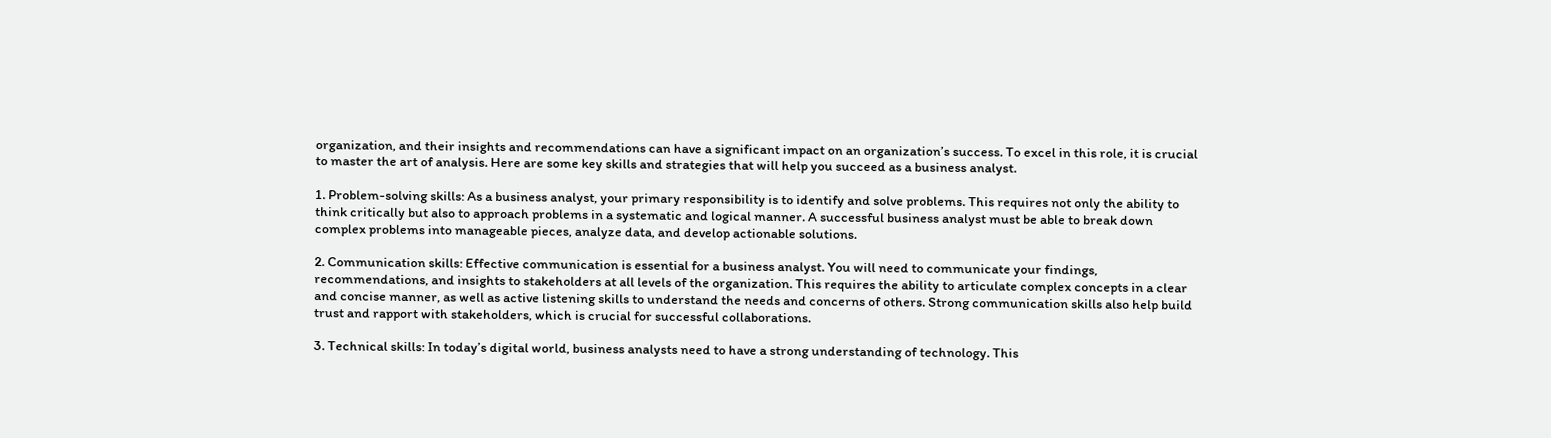organization, and their insights and recommendations can have a significant impact on an organization’s success. To excel in this role, it is crucial to master the art of analysis. Here are some key skills and strategies that will help you succeed as a business analyst.

1. Problem-solving skills: As a business analyst, your primary responsibility is to identify and solve problems. This requires not only the ability to think critically but also to approach problems in a systematic and logical manner. A successful business analyst must be able to break down complex problems into manageable pieces, analyze data, and develop actionable solutions.

2. Communication skills: Effective communication is essential for a business analyst. You will need to communicate your findings, recommendations, and insights to stakeholders at all levels of the organization. This requires the ability to articulate complex concepts in a clear and concise manner, as well as active listening skills to understand the needs and concerns of others. Strong communication skills also help build trust and rapport with stakeholders, which is crucial for successful collaborations.

3. Technical skills: In today’s digital world, business analysts need to have a strong understanding of technology. This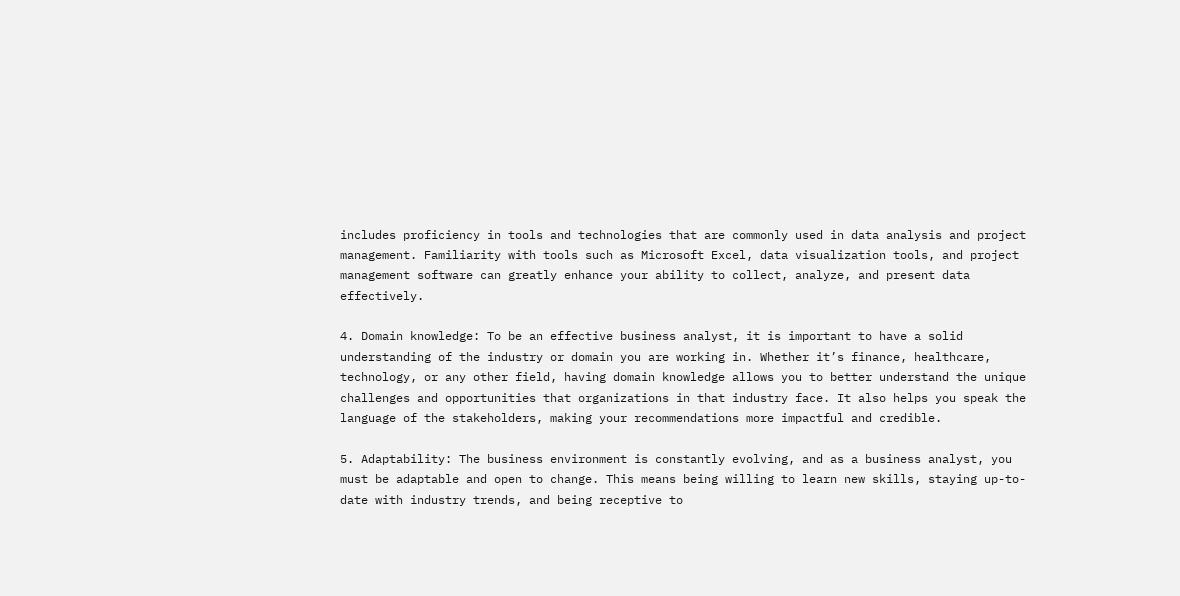includes proficiency in tools and technologies that are commonly used in data analysis and project management. Familiarity with tools such as Microsoft Excel, data visualization tools, and project management software can greatly enhance your ability to collect, analyze, and present data effectively.

4. Domain knowledge: To be an effective business analyst, it is important to have a solid understanding of the industry or domain you are working in. Whether it’s finance, healthcare, technology, or any other field, having domain knowledge allows you to better understand the unique challenges and opportunities that organizations in that industry face. It also helps you speak the language of the stakeholders, making your recommendations more impactful and credible.

5. Adaptability: The business environment is constantly evolving, and as a business analyst, you must be adaptable and open to change. This means being willing to learn new skills, staying up-to-date with industry trends, and being receptive to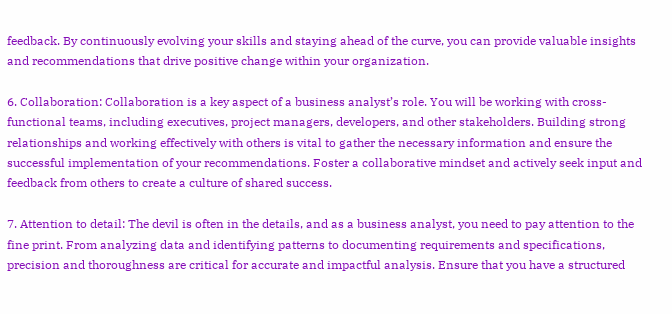feedback. By continuously evolving your skills and staying ahead of the curve, you can provide valuable insights and recommendations that drive positive change within your organization.

6. Collaboration: Collaboration is a key aspect of a business analyst’s role. You will be working with cross-functional teams, including executives, project managers, developers, and other stakeholders. Building strong relationships and working effectively with others is vital to gather the necessary information and ensure the successful implementation of your recommendations. Foster a collaborative mindset and actively seek input and feedback from others to create a culture of shared success.

7. Attention to detail: The devil is often in the details, and as a business analyst, you need to pay attention to the fine print. From analyzing data and identifying patterns to documenting requirements and specifications, precision and thoroughness are critical for accurate and impactful analysis. Ensure that you have a structured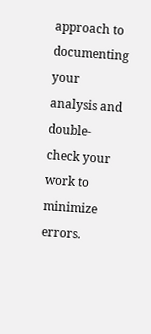approach to documenting your analysis and double-check your work to minimize errors.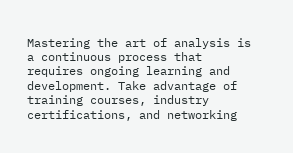Mastering the art of analysis is a continuous process that requires ongoing learning and development. Take advantage of training courses, industry certifications, and networking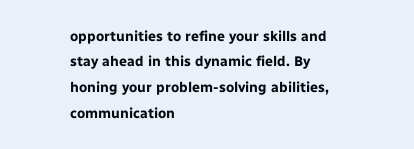opportunities to refine your skills and stay ahead in this dynamic field. By honing your problem-solving abilities, communication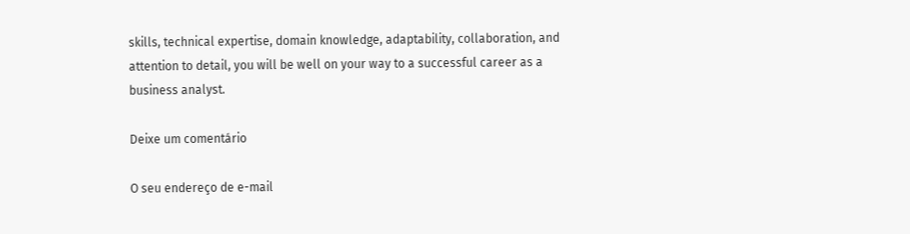skills, technical expertise, domain knowledge, adaptability, collaboration, and attention to detail, you will be well on your way to a successful career as a business analyst.

Deixe um comentário

O seu endereço de e-mail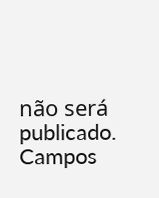não será publicado. Campos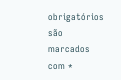obrigatórios são marcados com *